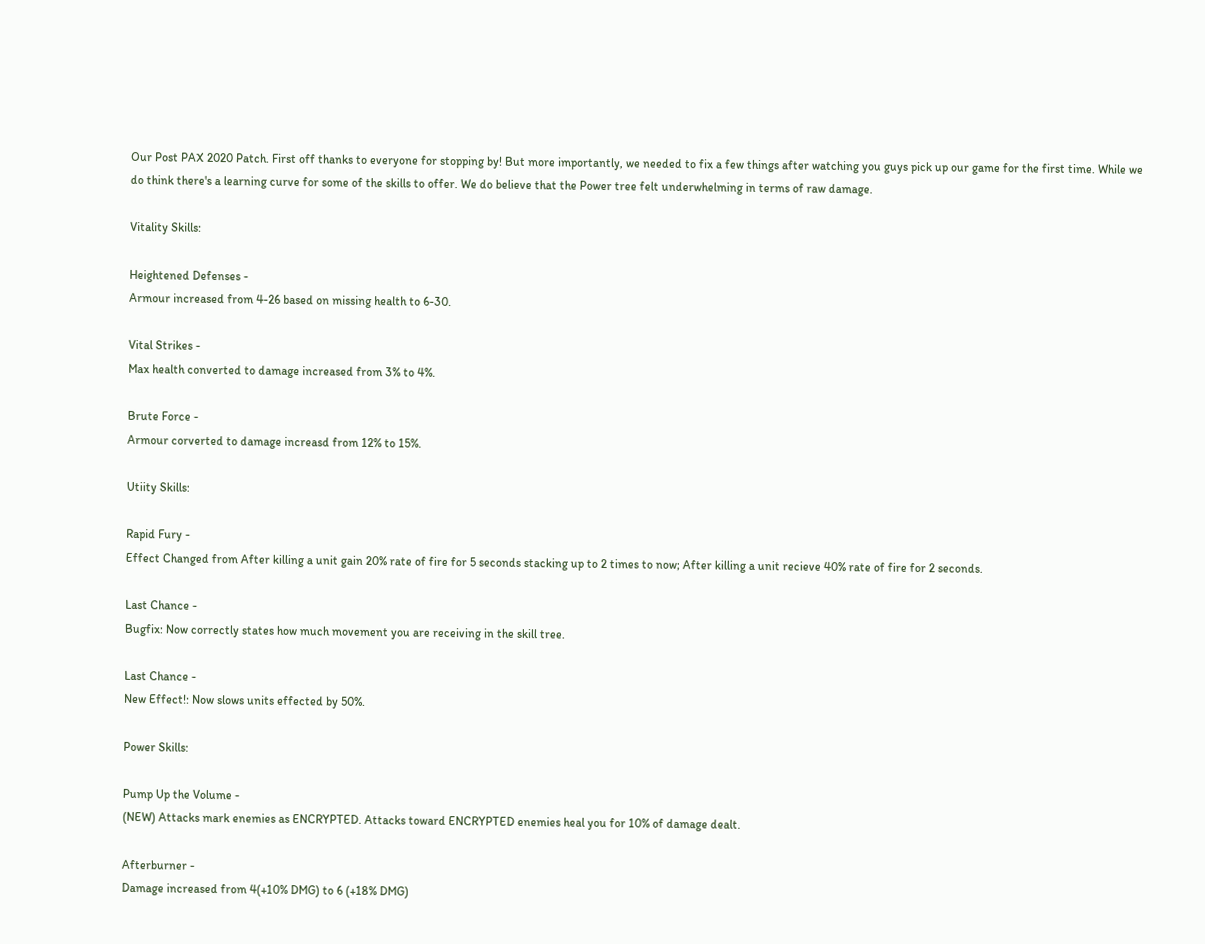Our Post PAX 2020 Patch. First off thanks to everyone for stopping by! But more importantly, we needed to fix a few things after watching you guys pick up our game for the first time. While we do think there's a learning curve for some of the skills to offer. We do believe that the Power tree felt underwhelming in terms of raw damage.

Vitality Skills:

Heightened Defenses -
Armour increased from 4-26 based on missing health to 6-30.

Vital Strikes -
Max health converted to damage increased from 3% to 4%.

Brute Force -
Armour corverted to damage increasd from 12% to 15%.

Utiity Skills:

Rapid Fury -
Effect Changed from After killing a unit gain 20% rate of fire for 5 seconds stacking up to 2 times to now; After killing a unit recieve 40% rate of fire for 2 seconds.

Last Chance -
Bugfix: Now correctly states how much movement you are receiving in the skill tree.

Last Chance -
New Effect!: Now slows units effected by 50%.

Power Skills:

Pump Up the Volume -
(NEW) Attacks mark enemies as ENCRYPTED. Attacks toward ENCRYPTED enemies heal you for 10% of damage dealt.

Afterburner -
Damage increased from 4(+10% DMG) to 6 (+18% DMG)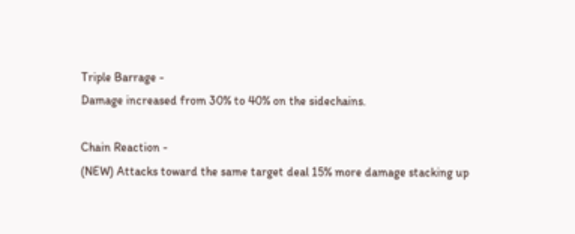Triple Barrage -
Damage increased from 30% to 40% on the sidechains.

Chain Reaction -
(NEW) Attacks toward the same target deal 15% more damage stacking up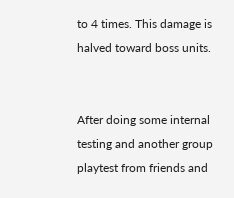to 4 times. This damage is halved toward boss units.


After doing some internal testing and another group playtest from friends and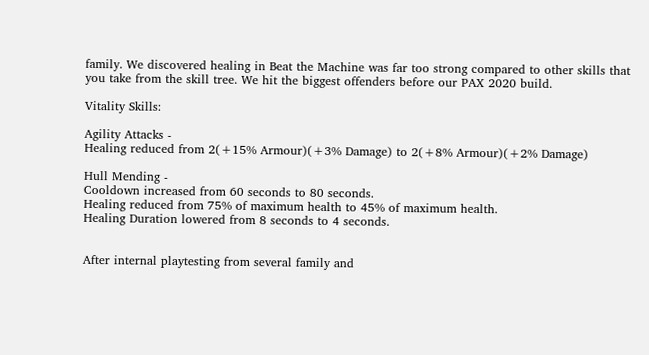family. We discovered healing in Beat the Machine was far too strong compared to other skills that you take from the skill tree. We hit the biggest offenders before our PAX 2020 build.

Vitality Skills:

Agility Attacks -
Healing reduced from 2(+15% Armour)(+3% Damage) to 2(+8% Armour)(+2% Damage)

Hull Mending -
Cooldown increased from 60 seconds to 80 seconds.
Healing reduced from 75% of maximum health to 45% of maximum health.
Healing Duration lowered from 8 seconds to 4 seconds.


After internal playtesting from several family and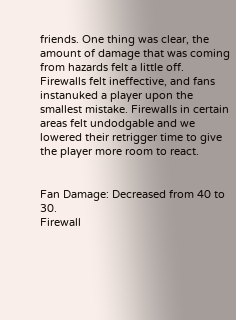friends. One thing was clear, the amount of damage that was coming from hazards felt a little off. Firewalls felt ineffective, and fans instanuked a player upon the smallest mistake. Firewalls in certain areas felt undodgable and we lowered their retrigger time to give the player more room to react.


Fan Damage: Decreased from 40 to 30.
Firewall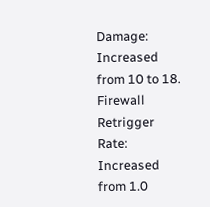Damage: Increased from 10 to 18.
Firewall Retrigger Rate: Increased from 1.0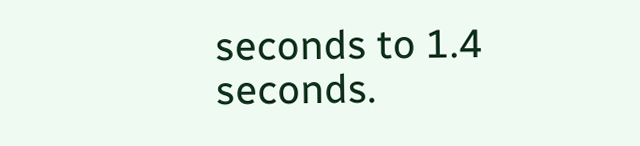seconds to 1.4 seconds.